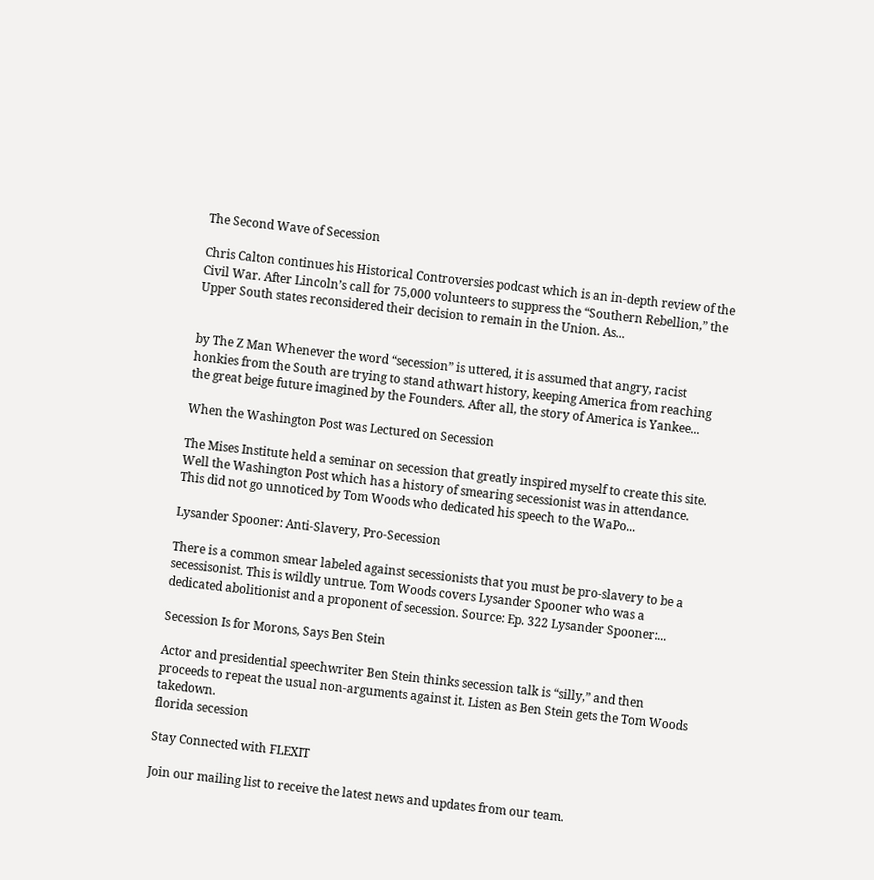The Second Wave of Secession

Chris Calton continues his Historical Controversies podcast which is an in-depth review of the Civil War. After Lincoln’s call for 75,000 volunteers to suppress the “Southern Rebellion,” the Upper South states reconsidered their decision to remain in the Union. As...


by The Z Man Whenever the word “secession” is uttered, it is assumed that angry, racist honkies from the South are trying to stand athwart history, keeping America from reaching the great beige future imagined by the Founders. After all, the story of America is Yankee...

When the Washington Post was Lectured on Secession

The Mises Institute held a seminar on secession that greatly inspired myself to create this site. Well the Washington Post which has a history of smearing secessionist was in attendance. This did not go unnoticed by Tom Woods who dedicated his speech to the WaPo...

Lysander Spooner: Anti-Slavery, Pro-Secession

There is a common smear labeled against secessionists that you must be pro-slavery to be a secessisonist. This is wildly untrue. Tom Woods covers Lysander Spooner who was a dedicated abolitionist and a proponent of secession. Source: Ep. 322 Lysander Spooner:...

Secession Is for Morons, Says Ben Stein

Actor and presidential speechwriter Ben Stein thinks secession talk is “silly,” and then proceeds to repeat the usual non-arguments against it. Listen as Ben Stein gets the Tom Woods takedown.
florida secession

Stay Connected with FLEXIT

Join our mailing list to receive the latest news and updates from our team.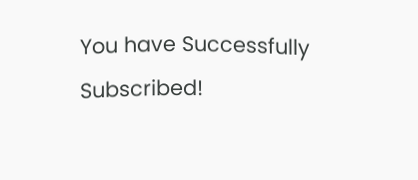You have Successfully Subscribed!